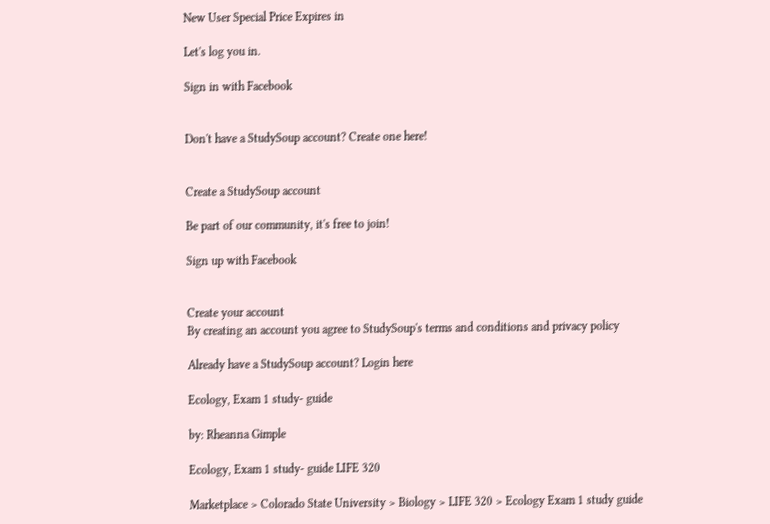New User Special Price Expires in

Let's log you in.

Sign in with Facebook


Don't have a StudySoup account? Create one here!


Create a StudySoup account

Be part of our community, it's free to join!

Sign up with Facebook


Create your account
By creating an account you agree to StudySoup's terms and conditions and privacy policy

Already have a StudySoup account? Login here

Ecology, Exam 1 study- guide

by: Rheanna Gimple

Ecology, Exam 1 study- guide LIFE 320

Marketplace > Colorado State University > Biology > LIFE 320 > Ecology Exam 1 study guide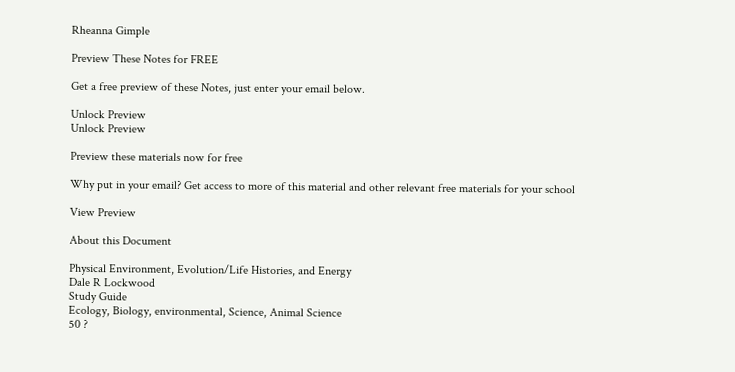Rheanna Gimple

Preview These Notes for FREE

Get a free preview of these Notes, just enter your email below.

Unlock Preview
Unlock Preview

Preview these materials now for free

Why put in your email? Get access to more of this material and other relevant free materials for your school

View Preview

About this Document

Physical Environment, Evolution/Life Histories, and Energy
Dale R Lockwood
Study Guide
Ecology, Biology, environmental, Science, Animal Science
50 ?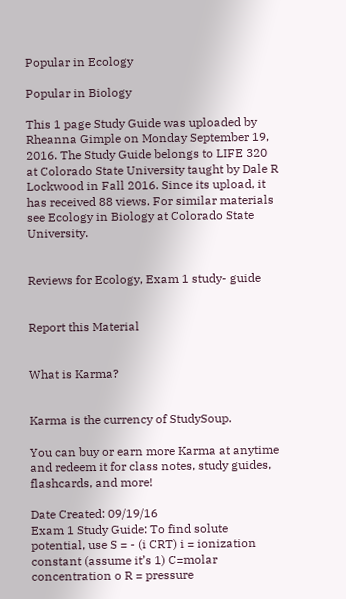Popular in Ecology

Popular in Biology

This 1 page Study Guide was uploaded by Rheanna Gimple on Monday September 19, 2016. The Study Guide belongs to LIFE 320 at Colorado State University taught by Dale R Lockwood in Fall 2016. Since its upload, it has received 88 views. For similar materials see Ecology in Biology at Colorado State University.


Reviews for Ecology, Exam 1 study- guide


Report this Material


What is Karma?


Karma is the currency of StudySoup.

You can buy or earn more Karma at anytime and redeem it for class notes, study guides, flashcards, and more!

Date Created: 09/19/16
Exam 1 Study Guide: To find solute potential, use S = - (i CRT) i = ionization constant (assume it’s 1) C=molar concentration o R = pressure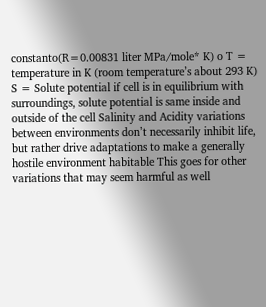constanto(R=0.00831 liter MPa/mole* K) o T = temperature in K (room temperature’s about 293 K) S = Solute potential if cell is in equilibrium with surroundings, solute potential is same inside and outside of the cell Salinity and Acidity variations between environments don’t necessarily inhibit life, but rather drive adaptations to make a generally hostile environment habitable This goes for other variations that may seem harmful as well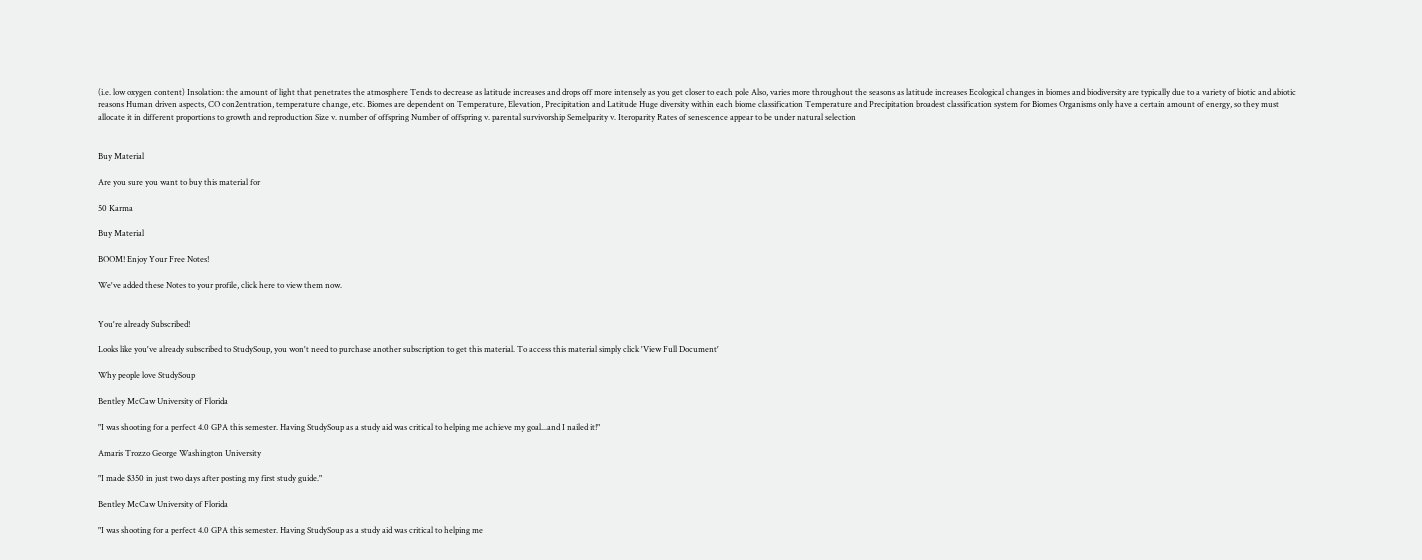(i.e. low oxygen content) Insolation: the amount of light that penetrates the atmosphere Tends to decrease as latitude increases and drops off more intensely as you get closer to each pole Also, varies more throughout the seasons as latitude increases Ecological changes in biomes and biodiversity are typically due to a variety of biotic and abiotic reasons Human driven aspects, CO con2entration, temperature change, etc. Biomes are dependent on Temperature, Elevation, Precipitation and Latitude Huge diversity within each biome classification Temperature and Precipitation broadest classification system for Biomes Organisms only have a certain amount of energy, so they must allocate it in different proportions to growth and reproduction Size v. number of offspring Number of offspring v. parental survivorship Semelparity v. Iteroparity Rates of senescence appear to be under natural selection


Buy Material

Are you sure you want to buy this material for

50 Karma

Buy Material

BOOM! Enjoy Your Free Notes!

We've added these Notes to your profile, click here to view them now.


You're already Subscribed!

Looks like you've already subscribed to StudySoup, you won't need to purchase another subscription to get this material. To access this material simply click 'View Full Document'

Why people love StudySoup

Bentley McCaw University of Florida

"I was shooting for a perfect 4.0 GPA this semester. Having StudySoup as a study aid was critical to helping me achieve my goal...and I nailed it!"

Amaris Trozzo George Washington University

"I made $350 in just two days after posting my first study guide."

Bentley McCaw University of Florida

"I was shooting for a perfect 4.0 GPA this semester. Having StudySoup as a study aid was critical to helping me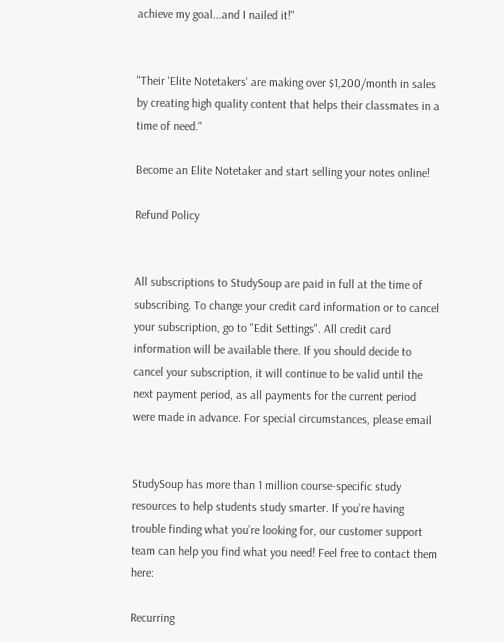achieve my goal...and I nailed it!"


"Their 'Elite Notetakers' are making over $1,200/month in sales by creating high quality content that helps their classmates in a time of need."

Become an Elite Notetaker and start selling your notes online!

Refund Policy


All subscriptions to StudySoup are paid in full at the time of subscribing. To change your credit card information or to cancel your subscription, go to "Edit Settings". All credit card information will be available there. If you should decide to cancel your subscription, it will continue to be valid until the next payment period, as all payments for the current period were made in advance. For special circumstances, please email


StudySoup has more than 1 million course-specific study resources to help students study smarter. If you’re having trouble finding what you’re looking for, our customer support team can help you find what you need! Feel free to contact them here:

Recurring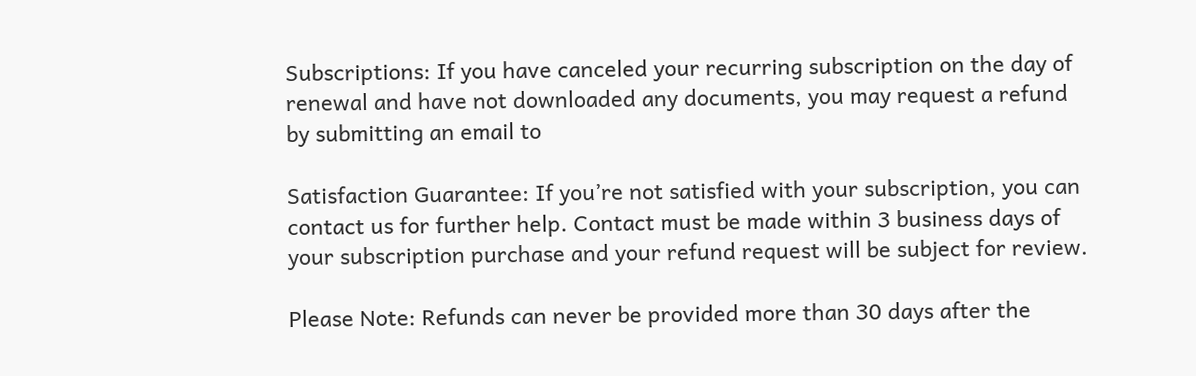Subscriptions: If you have canceled your recurring subscription on the day of renewal and have not downloaded any documents, you may request a refund by submitting an email to

Satisfaction Guarantee: If you’re not satisfied with your subscription, you can contact us for further help. Contact must be made within 3 business days of your subscription purchase and your refund request will be subject for review.

Please Note: Refunds can never be provided more than 30 days after the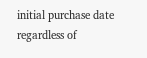initial purchase date regardless of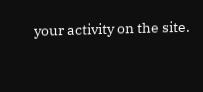your activity on the site.